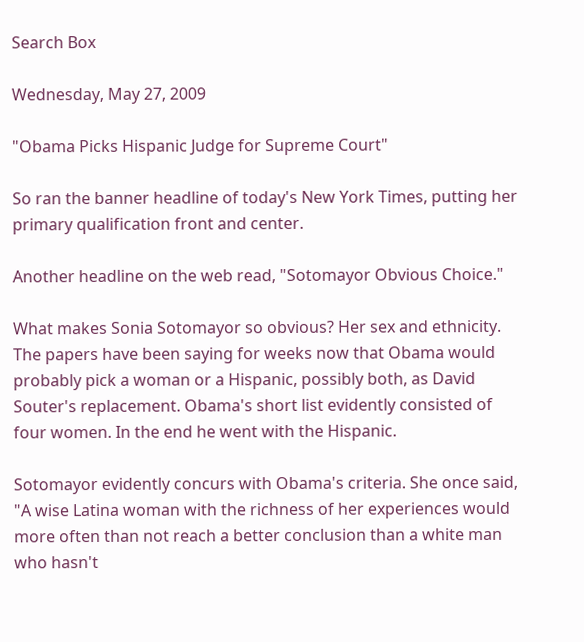Search Box

Wednesday, May 27, 2009

"Obama Picks Hispanic Judge for Supreme Court"

So ran the banner headline of today's New York Times, putting her primary qualification front and center.

Another headline on the web read, "Sotomayor Obvious Choice."

What makes Sonia Sotomayor so obvious? Her sex and ethnicity. The papers have been saying for weeks now that Obama would probably pick a woman or a Hispanic, possibly both, as David Souter's replacement. Obama's short list evidently consisted of four women. In the end he went with the Hispanic.

Sotomayor evidently concurs with Obama's criteria. She once said, "A wise Latina woman with the richness of her experiences would more often than not reach a better conclusion than a white man who hasn't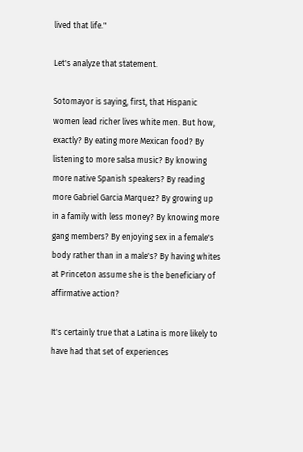lived that life."

Let's analyze that statement.

Sotomayor is saying, first, that Hispanic women lead richer lives white men. But how, exactly? By eating more Mexican food? By listening to more salsa music? By knowing more native Spanish speakers? By reading more Gabriel Garcia Marquez? By growing up in a family with less money? By knowing more gang members? By enjoying sex in a female's body rather than in a male's? By having whites at Princeton assume she is the beneficiary of affirmative action?

It's certainly true that a Latina is more likely to have had that set of experiences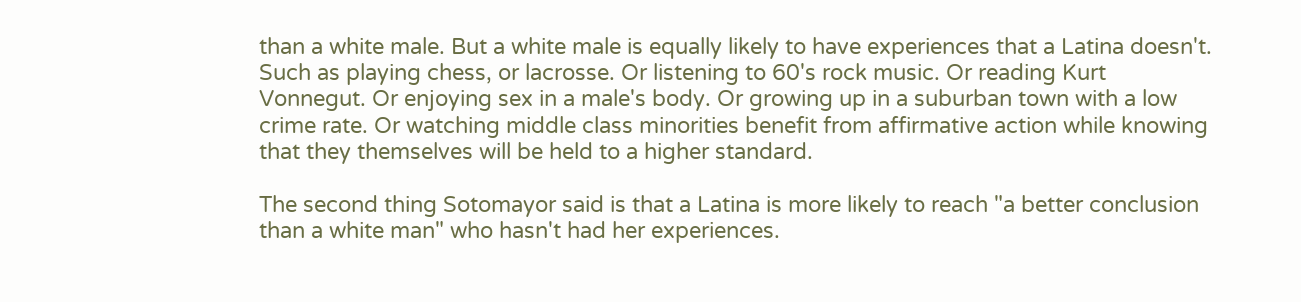than a white male. But a white male is equally likely to have experiences that a Latina doesn't. Such as playing chess, or lacrosse. Or listening to 60's rock music. Or reading Kurt Vonnegut. Or enjoying sex in a male's body. Or growing up in a suburban town with a low crime rate. Or watching middle class minorities benefit from affirmative action while knowing that they themselves will be held to a higher standard.

The second thing Sotomayor said is that a Latina is more likely to reach "a better conclusion than a white man" who hasn't had her experiences.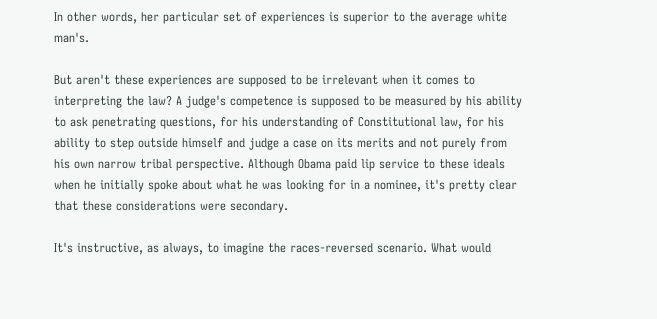In other words, her particular set of experiences is superior to the average white man's.

But aren't these experiences are supposed to be irrelevant when it comes to interpreting the law? A judge's competence is supposed to be measured by his ability to ask penetrating questions, for his understanding of Constitutional law, for his ability to step outside himself and judge a case on its merits and not purely from his own narrow tribal perspective. Although Obama paid lip service to these ideals when he initially spoke about what he was looking for in a nominee, it's pretty clear that these considerations were secondary.

It's instructive, as always, to imagine the races-reversed scenario. What would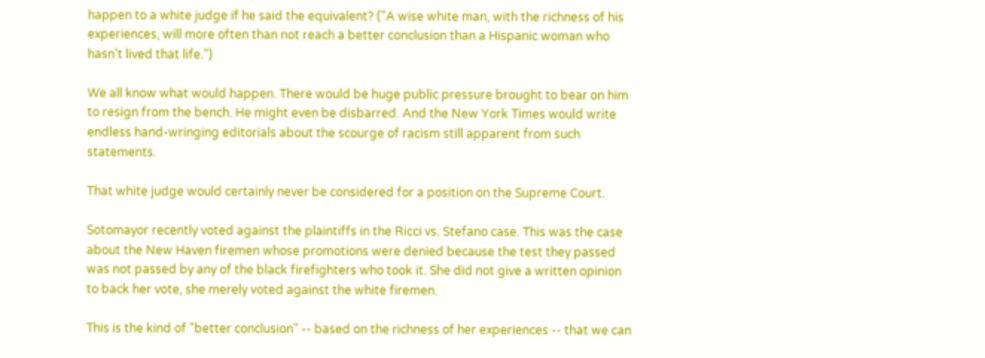happen to a white judge if he said the equivalent? ("A wise white man, with the richness of his experiences, will more often than not reach a better conclusion than a Hispanic woman who hasn't lived that life.")

We all know what would happen. There would be huge public pressure brought to bear on him to resign from the bench. He might even be disbarred. And the New York Times would write endless hand-wringing editorials about the scourge of racism still apparent from such statements.

That white judge would certainly never be considered for a position on the Supreme Court.

Sotomayor recently voted against the plaintiffs in the Ricci vs. Stefano case. This was the case about the New Haven firemen whose promotions were denied because the test they passed was not passed by any of the black firefighters who took it. She did not give a written opinion to back her vote, she merely voted against the white firemen.

This is the kind of "better conclusion" -- based on the richness of her experiences -- that we can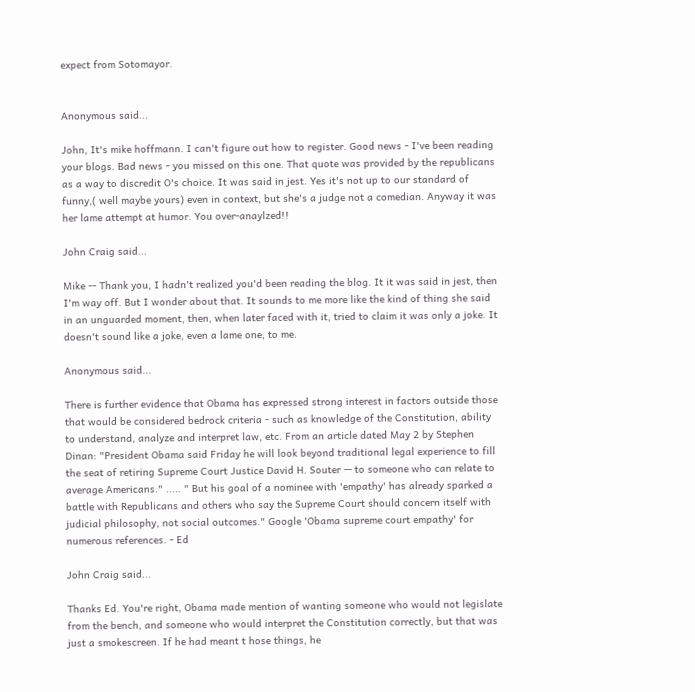expect from Sotomayor.


Anonymous said...

John, It's mike hoffmann. I can't figure out how to register. Good news - I've been reading your blogs. Bad news - you missed on this one. That quote was provided by the republicans as a way to discredit O's choice. It was said in jest. Yes it's not up to our standard of funny,( well maybe yours) even in context, but she's a judge not a comedian. Anyway it was her lame attempt at humor. You over-anaylzed!!

John Craig said...

Mike -- Thank you, I hadn't realized you'd been reading the blog. It it was said in jest, then I'm way off. But I wonder about that. It sounds to me more like the kind of thing she said in an unguarded moment, then, when later faced with it, tried to claim it was only a joke. It doesn't sound like a joke, even a lame one, to me.

Anonymous said...

There is further evidence that Obama has expressed strong interest in factors outside those that would be considered bedrock criteria - such as knowledge of the Constitution, ability to understand, analyze and interpret law, etc. From an article dated May 2 by Stephen Dinan: "President Obama said Friday he will look beyond traditional legal experience to fill the seat of retiring Supreme Court Justice David H. Souter — to someone who can relate to average Americans." ..... " But his goal of a nominee with 'empathy' has already sparked a battle with Republicans and others who say the Supreme Court should concern itself with judicial philosophy, not social outcomes." Google 'Obama supreme court empathy' for numerous references. - Ed

John Craig said...

Thanks Ed. You're right, Obama made mention of wanting someone who would not legislate from the bench, and someone who would interpret the Constitution correctly, but that was just a smokescreen. If he had meant t hose things, he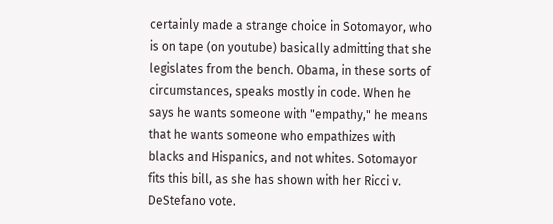certainly made a strange choice in Sotomayor, who is on tape (on youtube) basically admitting that she legislates from the bench. Obama, in these sorts of circumstances, speaks mostly in code. When he says he wants someone with "empathy," he means that he wants someone who empathizes with blacks and Hispanics, and not whites. Sotomayor fits this bill, as she has shown with her Ricci v. DeStefano vote.